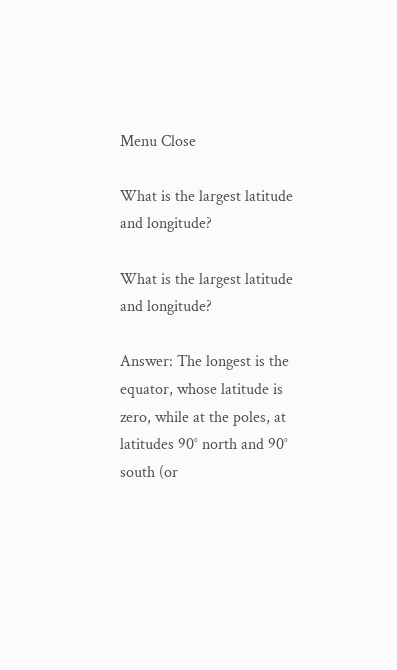Menu Close

What is the largest latitude and longitude?

What is the largest latitude and longitude?

Answer: The longest is the equator, whose latitude is zero, while at the poles, at latitudes 90° north and 90° south (or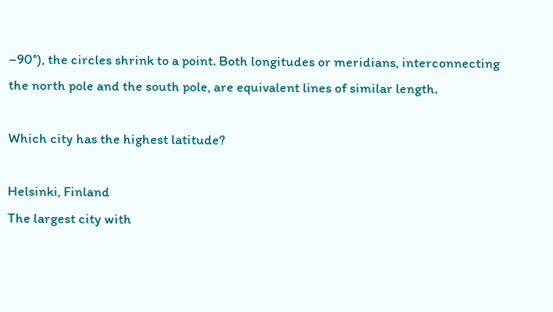–90°), the circles shrink to a point. Both longitudes or meridians, interconnecting the north pole and the south pole, are equivalent lines of similar length.

Which city has the highest latitude?

Helsinki, Finland
The largest city with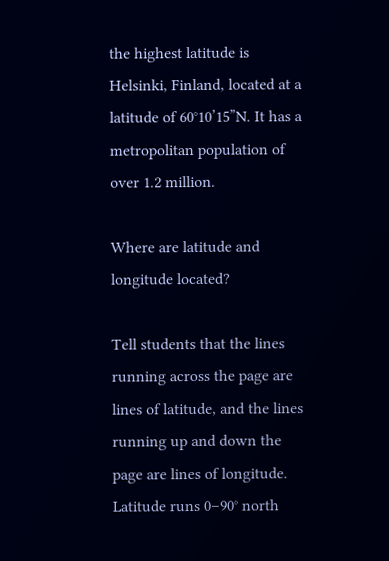the highest latitude is Helsinki, Finland, located at a latitude of 60°10’15”N. It has a metropolitan population of over 1.2 million.

Where are latitude and longitude located?

Tell students that the lines running across the page are lines of latitude, and the lines running up and down the page are lines of longitude. Latitude runs 0–90° north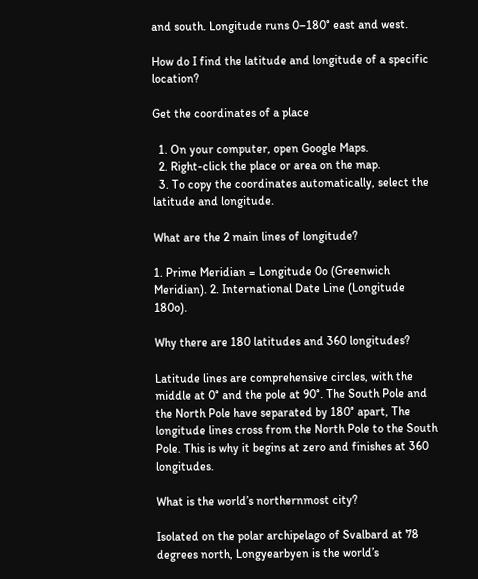and south. Longitude runs 0–180° east and west.

How do I find the latitude and longitude of a specific location?

Get the coordinates of a place

  1. On your computer, open Google Maps.
  2. Right-click the place or area on the map.
  3. To copy the coordinates automatically, select the latitude and longitude.

What are the 2 main lines of longitude?

1. Prime Meridian = Longitude 0o (Greenwich Meridian). 2. International Date Line (Longitude 180o).

Why there are 180 latitudes and 360 longitudes?

Latitude lines are comprehensive circles, with the middle at 0° and the pole at 90°. The South Pole and the North Pole have separated by 180° apart, The longitude lines cross from the North Pole to the South Pole. This is why it begins at zero and finishes at 360 longitudes.

What is the world’s northernmost city?

Isolated on the polar archipelago of Svalbard at 78 degrees north, Longyearbyen is the world’s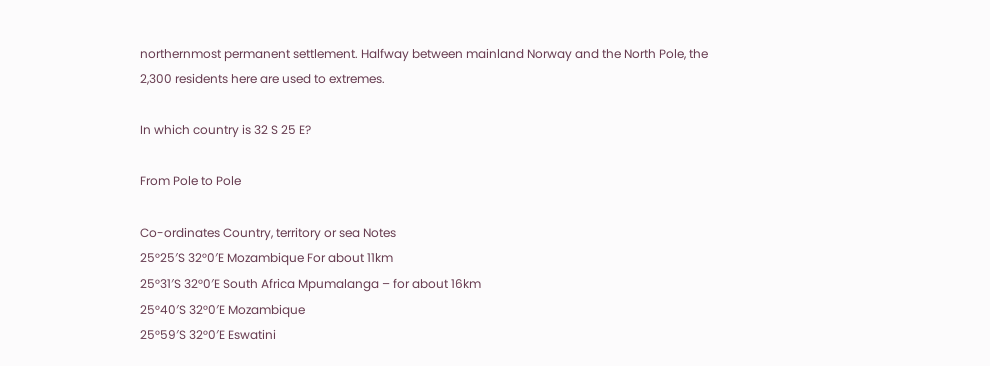northernmost permanent settlement. Halfway between mainland Norway and the North Pole, the 2,300 residents here are used to extremes.

In which country is 32 S 25 E?

From Pole to Pole

Co-ordinates Country, territory or sea Notes
25°25′S 32°0′E Mozambique For about 11km
25°31′S 32°0′E South Africa Mpumalanga – for about 16km
25°40′S 32°0′E Mozambique
25°59′S 32°0′E Eswatini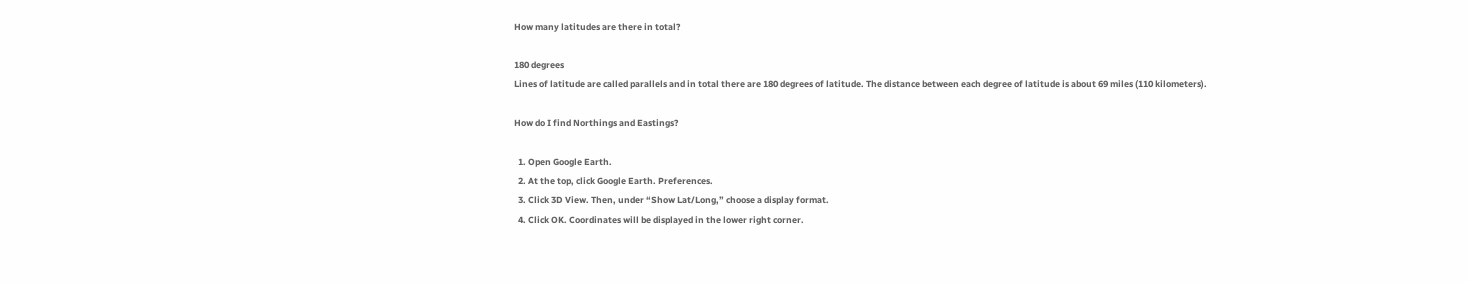How many latitudes are there in total?

180 degrees
Lines of latitude are called parallels and in total there are 180 degrees of latitude. The distance between each degree of latitude is about 69 miles (110 kilometers).

How do I find Northings and Eastings?

  1. Open Google Earth.
  2. At the top, click Google Earth. Preferences.
  3. Click 3D View. Then, under “Show Lat/Long,” choose a display format.
  4. Click OK. Coordinates will be displayed in the lower right corner.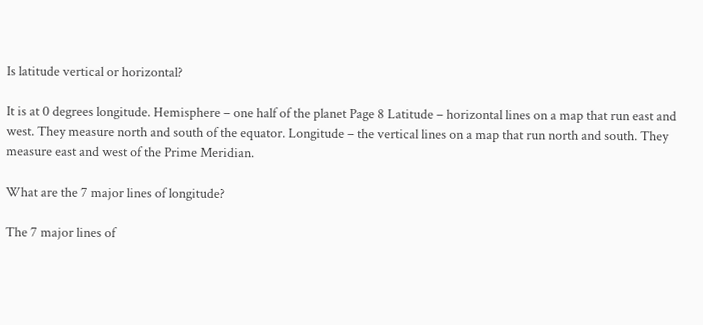Is latitude vertical or horizontal?

It is at 0 degrees longitude. Hemisphere – one half of the planet Page 8 Latitude – horizontal lines on a map that run east and west. They measure north and south of the equator. Longitude – the vertical lines on a map that run north and south. They measure east and west of the Prime Meridian.

What are the 7 major lines of longitude?

The 7 major lines of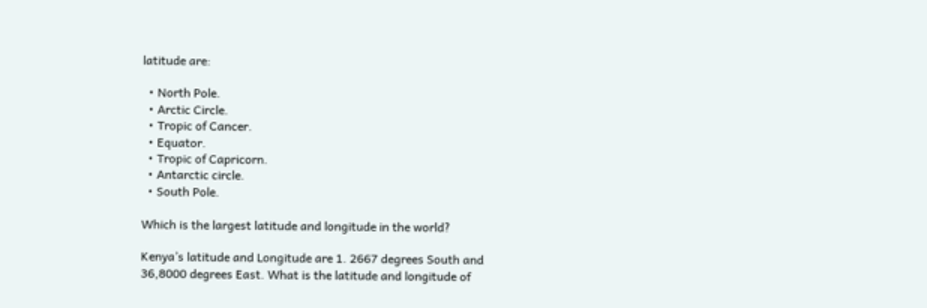latitude are:

  • North Pole.
  • Arctic Circle.
  • Tropic of Cancer.
  • Equator.
  • Tropic of Capricorn.
  • Antarctic circle.
  • South Pole.

Which is the largest latitude and longitude in the world?

Kenya’s latitude and Longitude are 1. 2667 degrees South and 36,8000 degrees East. What is the latitude and longitude of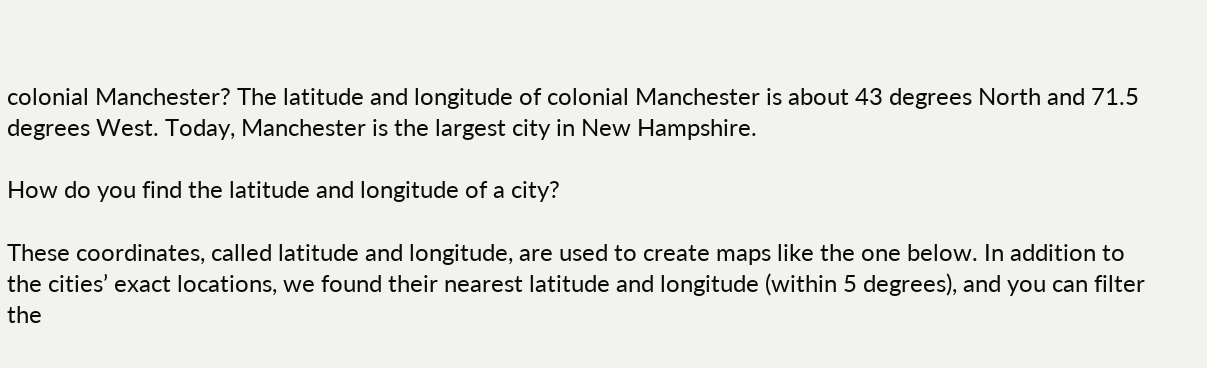colonial Manchester? The latitude and longitude of colonial Manchester is about 43 degrees North and 71.5 degrees West. Today, Manchester is the largest city in New Hampshire.

How do you find the latitude and longitude of a city?

These coordinates, called latitude and longitude, are used to create maps like the one below. In addition to the cities’ exact locations, we found their nearest latitude and longitude (within 5 degrees), and you can filter the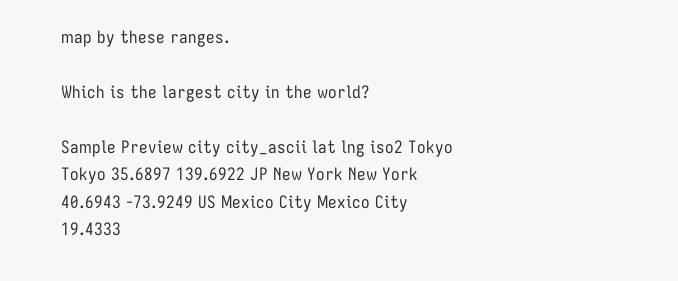map by these ranges.

Which is the largest city in the world?

Sample Preview city city_ascii lat lng iso2 Tokyo Tokyo 35.6897 139.6922 JP New York New York 40.6943 -73.9249 US Mexico City Mexico City 19.4333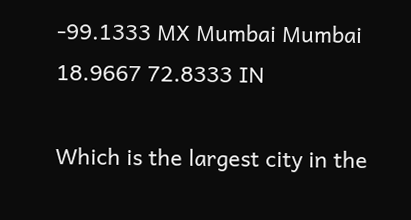-99.1333 MX Mumbai Mumbai 18.9667 72.8333 IN

Which is the largest city in the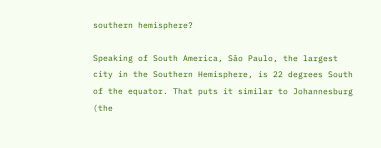southern hemisphere?

Speaking of South America, São Paulo, the largest city in the Southern Hemisphere, is 22 degrees South of the equator. That puts it similar to Johannesburg (the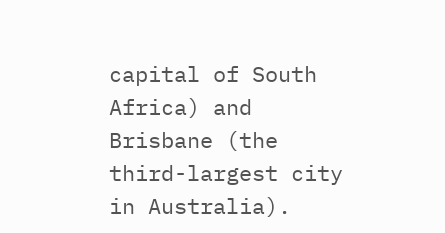capital of South Africa) and Brisbane (the third-largest city in Australia).